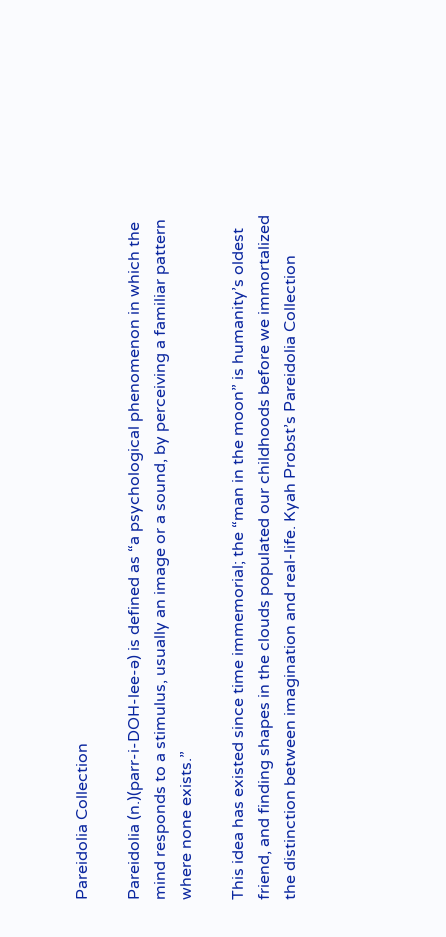Pareidolia Collection

Pareidolia (n.)(parr-i-DOH-lee-ə) is defined as “a psychological phenomenon in which the mind responds to a stimulus, usually an image or a sound, by perceiving a familiar pattern where none exists.”

This idea has existed since time immemorial; the “man in the moon” is humanity’s oldest friend, and finding shapes in the clouds populated our childhoods before we immortalized the distinction between imagination and real-life. Kyah Probst’s Pareidolia Collection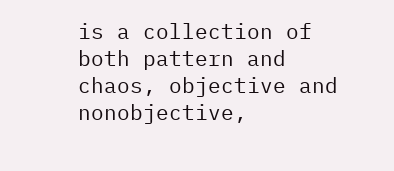is a collection of both pattern and chaos, objective and nonobjective,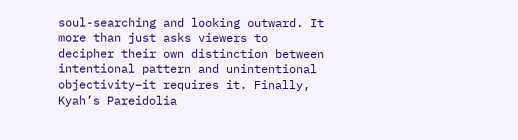soul-searching and looking outward. It more than just asks viewers to decipher their own distinction between intentional pattern and unintentional objectivity–it requires it. Finally, Kyah’s Pareidolia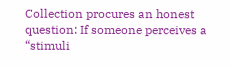Collection procures an honest question: If someone perceives a “stimuli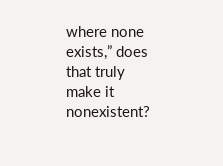where none exists,” does that truly make it nonexistent?